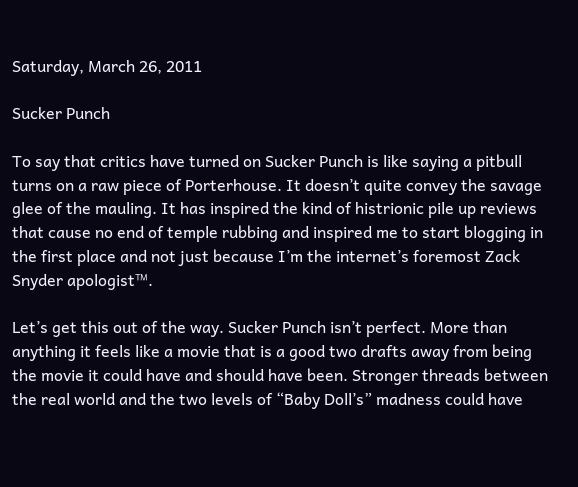Saturday, March 26, 2011

Sucker Punch

To say that critics have turned on Sucker Punch is like saying a pitbull turns on a raw piece of Porterhouse. It doesn’t quite convey the savage glee of the mauling. It has inspired the kind of histrionic pile up reviews that cause no end of temple rubbing and inspired me to start blogging in the first place and not just because I’m the internet’s foremost Zack Snyder apologist™.

Let’s get this out of the way. Sucker Punch isn’t perfect. More than anything it feels like a movie that is a good two drafts away from being the movie it could have and should have been. Stronger threads between the real world and the two levels of “Baby Doll’s” madness could have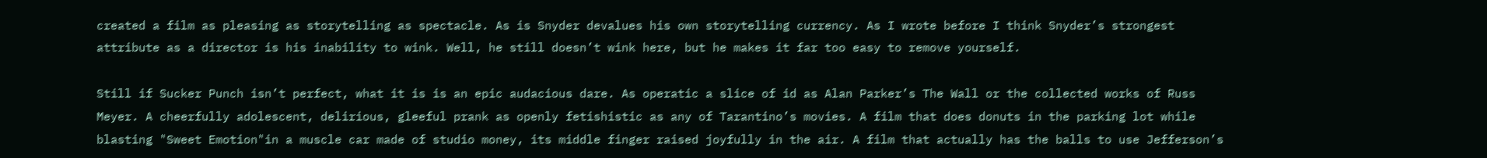created a film as pleasing as storytelling as spectacle. As is Snyder devalues his own storytelling currency. As I wrote before I think Snyder’s strongest attribute as a director is his inability to wink. Well, he still doesn’t wink here, but he makes it far too easy to remove yourself.

Still if Sucker Punch isn’t perfect, what it is is an epic audacious dare. As operatic a slice of id as Alan Parker’s The Wall or the collected works of Russ Meyer. A cheerfully adolescent, delirious, gleeful prank as openly fetishistic as any of Tarantino’s movies. A film that does donuts in the parking lot while blasting "Sweet Emotion"in a muscle car made of studio money, its middle finger raised joyfully in the air. A film that actually has the balls to use Jefferson’s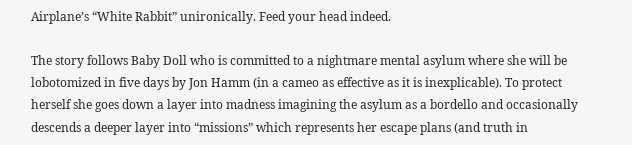Airplane’s “White Rabbit” unironically. Feed your head indeed.

The story follows Baby Doll who is committed to a nightmare mental asylum where she will be lobotomized in five days by Jon Hamm (in a cameo as effective as it is inexplicable). To protect herself she goes down a layer into madness imagining the asylum as a bordello and occasionally descends a deeper layer into “missions” which represents her escape plans (and truth in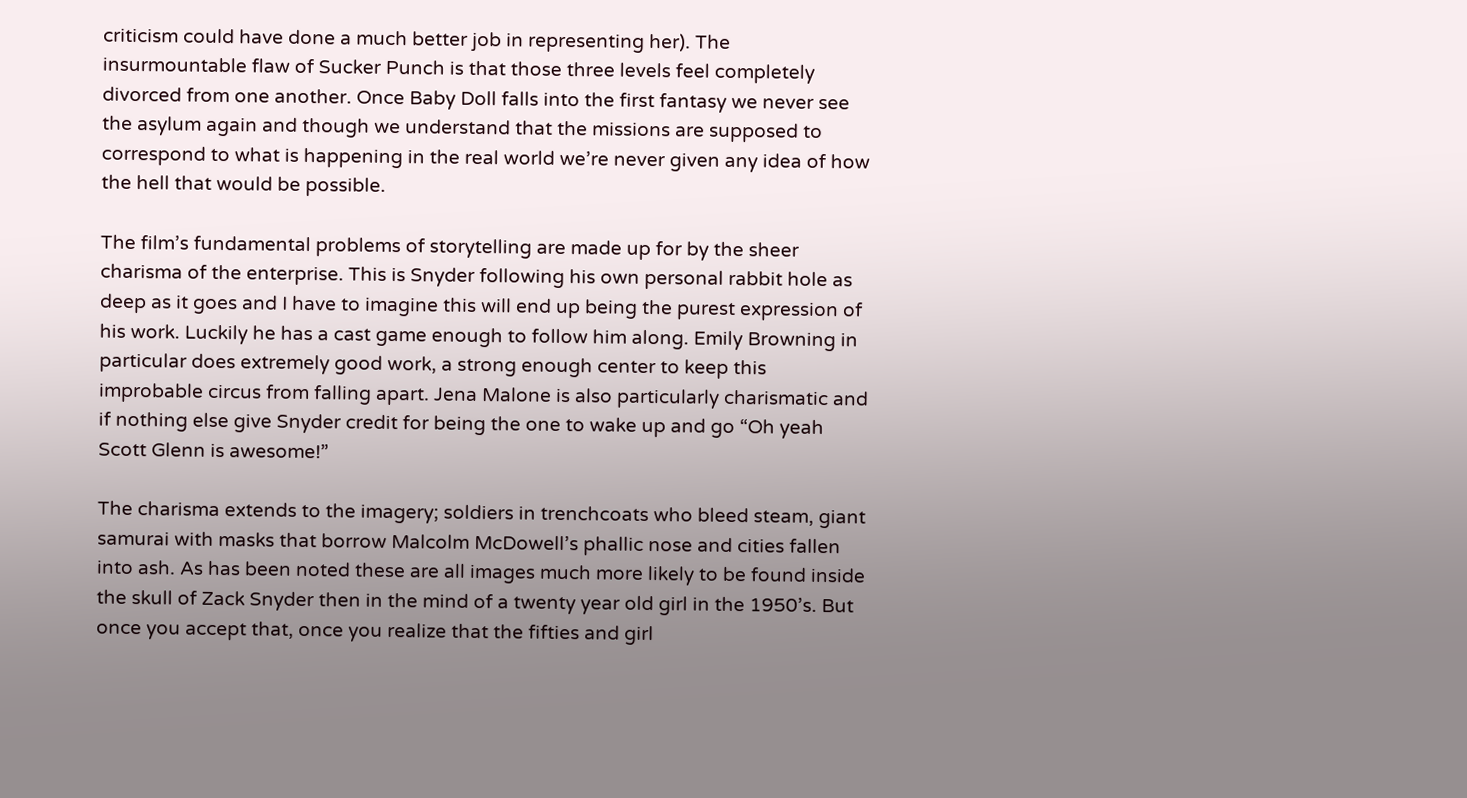criticism could have done a much better job in representing her). The insurmountable flaw of Sucker Punch is that those three levels feel completely divorced from one another. Once Baby Doll falls into the first fantasy we never see the asylum again and though we understand that the missions are supposed to correspond to what is happening in the real world we’re never given any idea of how the hell that would be possible.

The film’s fundamental problems of storytelling are made up for by the sheer charisma of the enterprise. This is Snyder following his own personal rabbit hole as deep as it goes and I have to imagine this will end up being the purest expression of his work. Luckily he has a cast game enough to follow him along. Emily Browning in particular does extremely good work, a strong enough center to keep this improbable circus from falling apart. Jena Malone is also particularly charismatic and if nothing else give Snyder credit for being the one to wake up and go “Oh yeah Scott Glenn is awesome!”

The charisma extends to the imagery; soldiers in trenchcoats who bleed steam, giant samurai with masks that borrow Malcolm McDowell’s phallic nose and cities fallen into ash. As has been noted these are all images much more likely to be found inside the skull of Zack Snyder then in the mind of a twenty year old girl in the 1950’s. But once you accept that, once you realize that the fifties and girl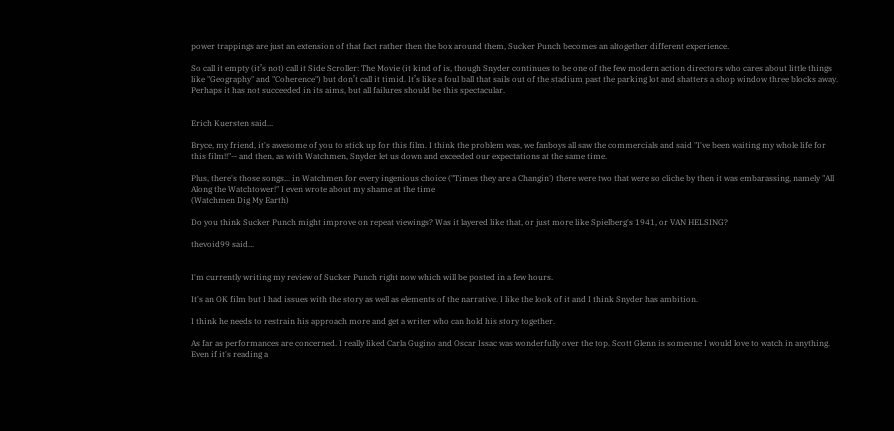power trappings are just an extension of that fact rather then the box around them, Sucker Punch becomes an altogether different experience.

So call it empty (it’s not) call it Side Scroller: The Movie (it kind of is, though Snyder continues to be one of the few modern action directors who cares about little things like "Geography" and "Coherence") but don’t call it timid. It’s like a foul ball that sails out of the stadium past the parking lot and shatters a shop window three blocks away. Perhaps it has not succeeded in its aims, but all failures should be this spectacular.


Erich Kuersten said...

Bryce, my friend, it's awesome of you to stick up for this film. I think the problem was, we fanboys all saw the commercials and said "I've been waiting my whole life for this film!!"-- and then, as with Watchmen, Snyder let us down and exceeded our expectations at the same time.

Plus, there's those songs... in Watchmen for every ingenious choice ("Times they are a Changin') there were two that were so cliche by then it was embarassing, namely "All Along the Watchtower!" I even wrote about my shame at the time
(Watchmen Dig My Earth)

Do you think Sucker Punch might improve on repeat viewings? Was it layered like that, or just more like Spielberg's 1941, or VAN HELSING?

thevoid99 said...


I'm currently writing my review of Sucker Punch right now which will be posted in a few hours.

It's an OK film but I had issues with the story as well as elements of the narrative. I like the look of it and I think Snyder has ambition.

I think he needs to restrain his approach more and get a writer who can hold his story together.

As far as performances are concerned. I really liked Carla Gugino and Oscar Issac was wonderfully over the top. Scott Glenn is someone I would love to watch in anything. Even if it's reading a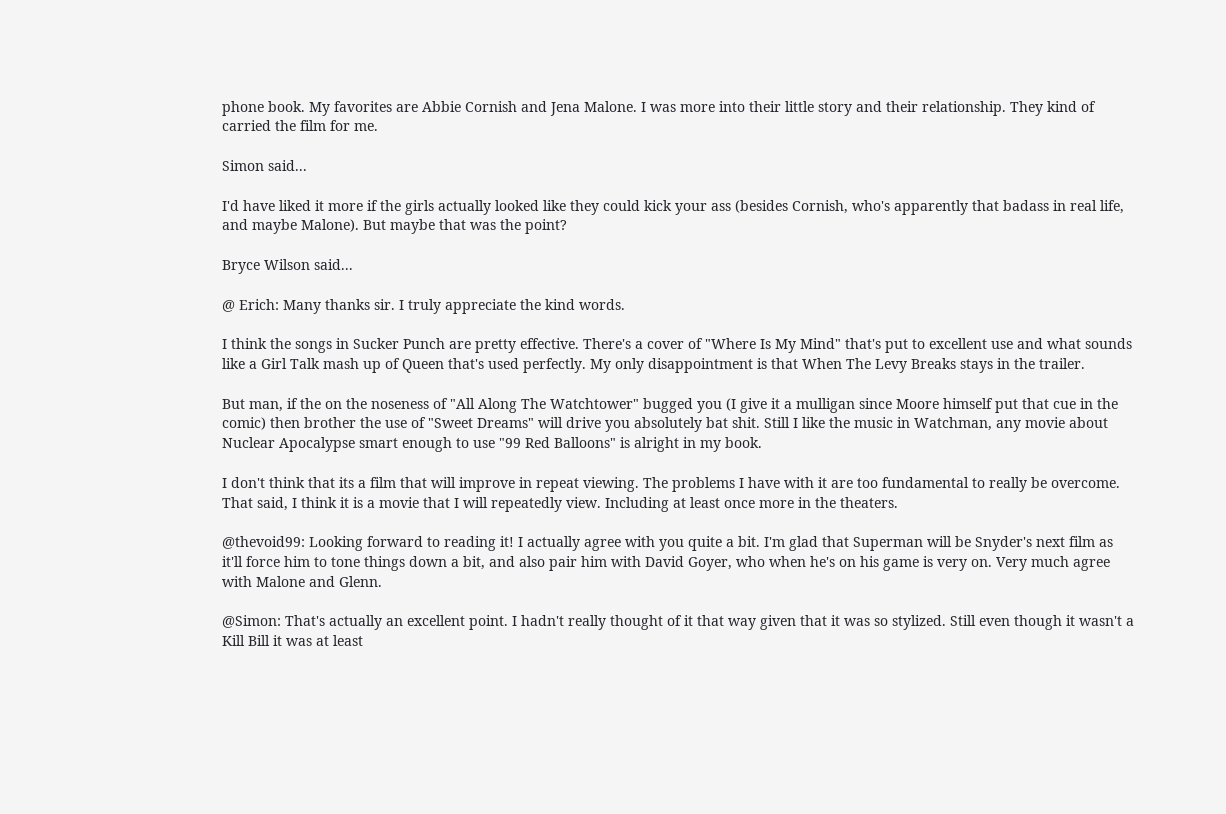phone book. My favorites are Abbie Cornish and Jena Malone. I was more into their little story and their relationship. They kind of carried the film for me.

Simon said...

I'd have liked it more if the girls actually looked like they could kick your ass (besides Cornish, who's apparently that badass in real life, and maybe Malone). But maybe that was the point?

Bryce Wilson said...

@ Erich: Many thanks sir. I truly appreciate the kind words.

I think the songs in Sucker Punch are pretty effective. There's a cover of "Where Is My Mind" that's put to excellent use and what sounds like a Girl Talk mash up of Queen that's used perfectly. My only disappointment is that When The Levy Breaks stays in the trailer.

But man, if the on the noseness of "All Along The Watchtower" bugged you (I give it a mulligan since Moore himself put that cue in the comic) then brother the use of "Sweet Dreams" will drive you absolutely bat shit. Still I like the music in Watchman, any movie about Nuclear Apocalypse smart enough to use "99 Red Balloons" is alright in my book.

I don't think that its a film that will improve in repeat viewing. The problems I have with it are too fundamental to really be overcome. That said, I think it is a movie that I will repeatedly view. Including at least once more in the theaters.

@thevoid99: Looking forward to reading it! I actually agree with you quite a bit. I'm glad that Superman will be Snyder's next film as it'll force him to tone things down a bit, and also pair him with David Goyer, who when he's on his game is very on. Very much agree with Malone and Glenn.

@Simon: That's actually an excellent point. I hadn't really thought of it that way given that it was so stylized. Still even though it wasn't a Kill Bill it was at least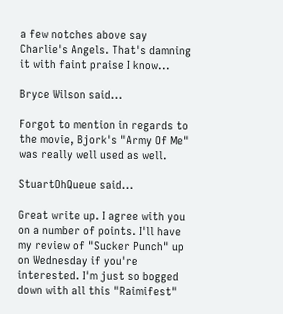a few notches above say Charlie's Angels. That's damning it with faint praise I know...

Bryce Wilson said...

Forgot to mention in regards to the movie, Bjork's "Army Of Me" was really well used as well.

StuartOhQueue said...

Great write up. I agree with you on a number of points. I'll have my review of "Sucker Punch" up on Wednesday if you're interested. I'm just so bogged down with all this "Raimifest"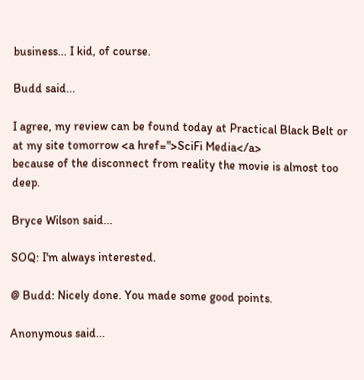business... I kid, of course.

Budd said...

I agree, my review can be found today at Practical Black Belt or at my site tomorrow <a href=">SciFi Media</a>
because of the disconnect from reality the movie is almost too deep.

Bryce Wilson said...

SOQ: I'm always interested.

@ Budd: Nicely done. You made some good points.

Anonymous said...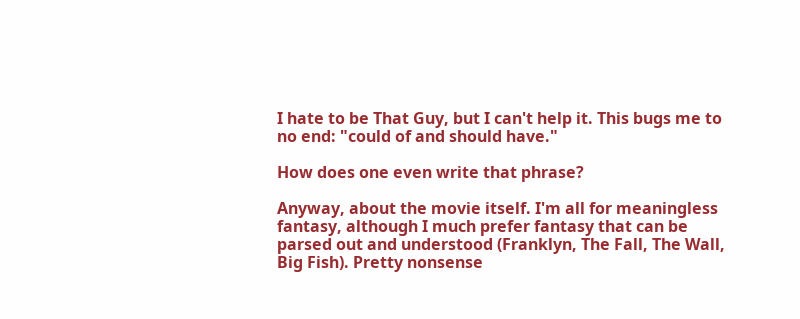I hate to be That Guy, but I can't help it. This bugs me to no end: "could of and should have."

How does one even write that phrase?

Anyway, about the movie itself. I'm all for meaningless fantasy, although I much prefer fantasy that can be parsed out and understood (Franklyn, The Fall, The Wall, Big Fish). Pretty nonsense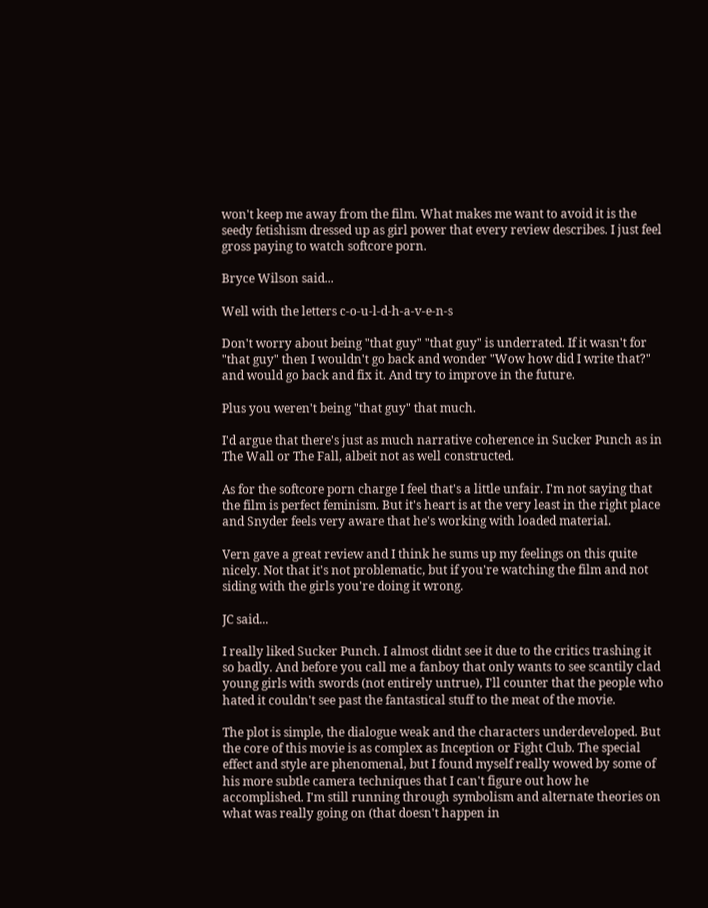won't keep me away from the film. What makes me want to avoid it is the seedy fetishism dressed up as girl power that every review describes. I just feel gross paying to watch softcore porn.

Bryce Wilson said...

Well with the letters c-o-u-l-d-h-a-v-e-n-s

Don't worry about being "that guy" "that guy" is underrated. If it wasn't for "that guy" then I wouldn't go back and wonder "Wow how did I write that?" and would go back and fix it. And try to improve in the future.

Plus you weren't being "that guy" that much.

I'd argue that there's just as much narrative coherence in Sucker Punch as in The Wall or The Fall, albeit not as well constructed.

As for the softcore porn charge I feel that's a little unfair. I'm not saying that the film is perfect feminism. But it's heart is at the very least in the right place and Snyder feels very aware that he's working with loaded material.

Vern gave a great review and I think he sums up my feelings on this quite nicely. Not that it's not problematic, but if you're watching the film and not siding with the girls you're doing it wrong.

JC said...

I really liked Sucker Punch. I almost didnt see it due to the critics trashing it so badly. And before you call me a fanboy that only wants to see scantily clad young girls with swords (not entirely untrue), I'll counter that the people who hated it couldn't see past the fantastical stuff to the meat of the movie.

The plot is simple, the dialogue weak and the characters underdeveloped. But the core of this movie is as complex as Inception or Fight Club. The special effect and style are phenomenal, but I found myself really wowed by some of his more subtle camera techniques that I can't figure out how he accomplished. I'm still running through symbolism and alternate theories on what was really going on (that doesn't happen in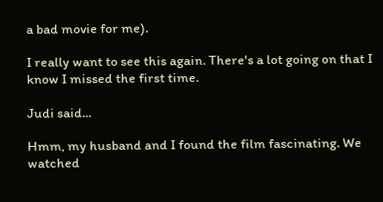a bad movie for me).

I really want to see this again. There's a lot going on that I know I missed the first time.

Judi said...

Hmm, my husband and I found the film fascinating. We watched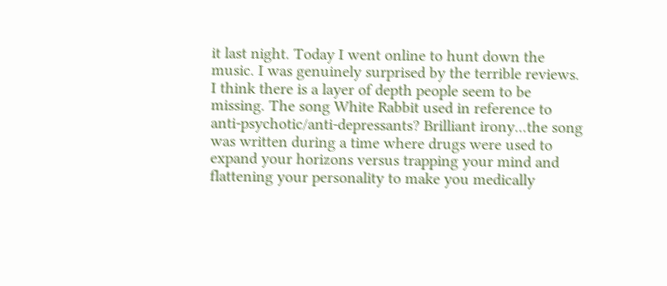it last night. Today I went online to hunt down the music. I was genuinely surprised by the terrible reviews. I think there is a layer of depth people seem to be missing. The song White Rabbit used in reference to anti-psychotic/anti-depressants? Brilliant irony...the song was written during a time where drugs were used to expand your horizons versus trapping your mind and flattening your personality to make you medically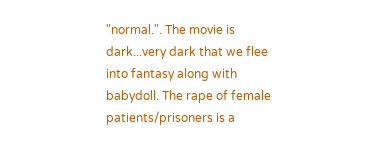"normal.". The movie is dark...very dark that we flee into fantasy along with babydoll. The rape of female patients/prisoners is a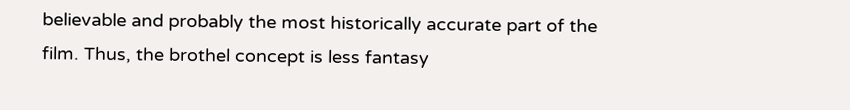believable and probably the most historically accurate part of the film. Thus, the brothel concept is less fantasy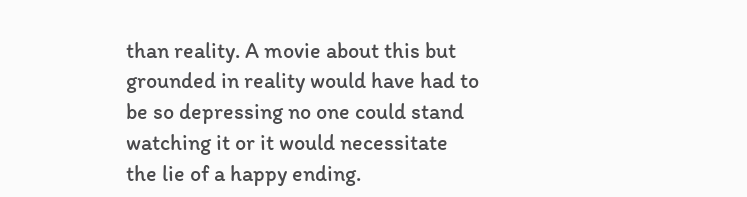than reality. A movie about this but grounded in reality would have had to be so depressing no one could stand watching it or it would necessitate the lie of a happy ending.